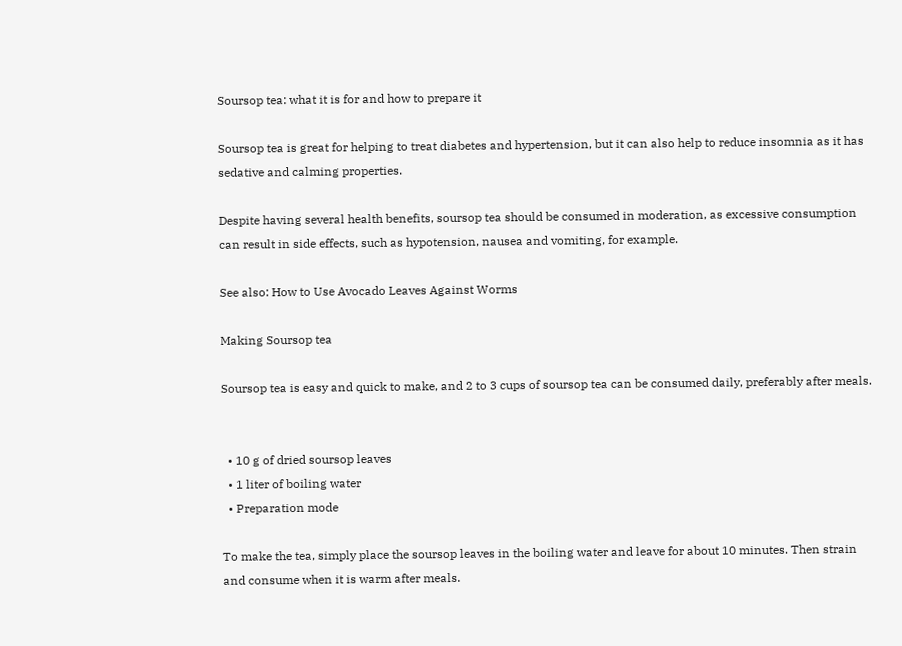Soursop tea: what it is for and how to prepare it

Soursop tea is great for helping to treat diabetes and hypertension, but it can also help to reduce insomnia as it has sedative and calming properties.

Despite having several health benefits, soursop tea should be consumed in moderation, as excessive consumption can result in side effects, such as hypotension, nausea and vomiting, for example.

See also: How to Use Avocado Leaves Against Worms

Making Soursop tea

Soursop tea is easy and quick to make, and 2 to 3 cups of soursop tea can be consumed daily, preferably after meals.


  • 10 g of dried soursop leaves
  • 1 liter of boiling water
  • Preparation mode

To make the tea, simply place the soursop leaves in the boiling water and leave for about 10 minutes. Then strain and consume when it is warm after meals.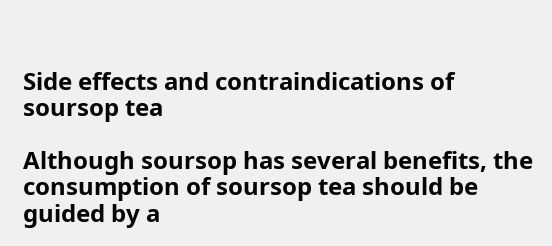Side effects and contraindications of soursop tea

Although soursop has several benefits, the consumption of soursop tea should be guided by a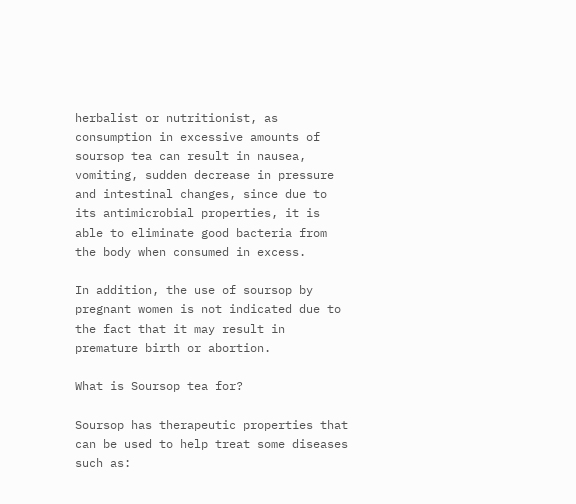herbalist or nutritionist, as consumption in excessive amounts of soursop tea can result in nausea, vomiting, sudden decrease in pressure and intestinal changes, since due to its antimicrobial properties, it is able to eliminate good bacteria from the body when consumed in excess.

In addition, the use of soursop by pregnant women is not indicated due to the fact that it may result in premature birth or abortion.

What is Soursop tea for?

Soursop has therapeutic properties that can be used to help treat some diseases such as: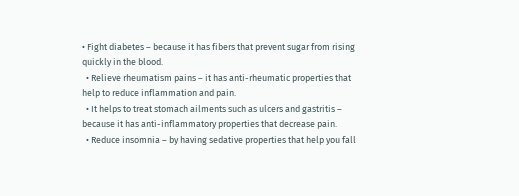• Fight diabetes – because it has fibers that prevent sugar from rising quickly in the blood.
  • Relieve rheumatism pains – it has anti-rheumatic properties that help to reduce inflammation and pain.
  • It helps to treat stomach ailments such as ulcers and gastritis – because it has anti-inflammatory properties that decrease pain.
  • Reduce insomnia – by having sedative properties that help you fall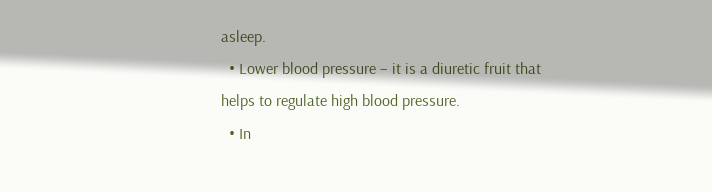asleep.
  • Lower blood pressure – it is a diuretic fruit that helps to regulate high blood pressure.
  • In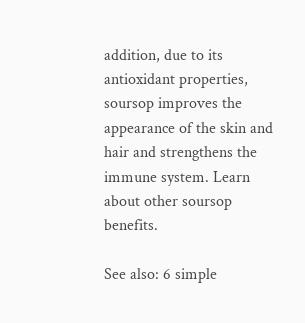addition, due to its antioxidant properties, soursop improves the appearance of the skin and hair and strengthens the immune system. Learn about other soursop benefits.

See also: 6 simple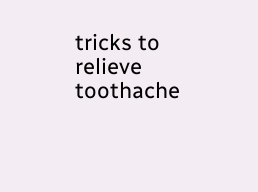tricks to relieve toothache